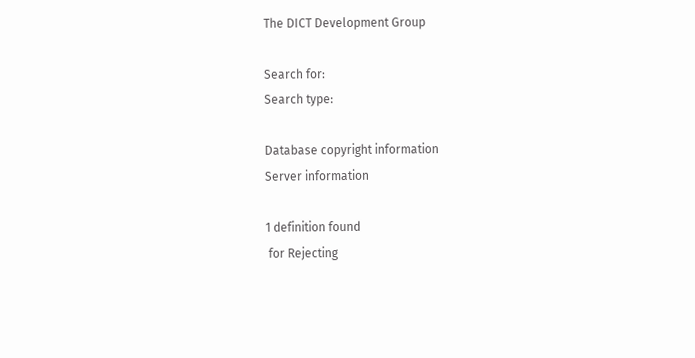The DICT Development Group

Search for:
Search type:

Database copyright information
Server information

1 definition found
 for Rejecting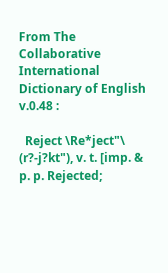From The Collaborative International Dictionary of English v.0.48 :

  Reject \Re*ject"\ (r?-j?kt"), v. t. [imp. & p. p. Rejected;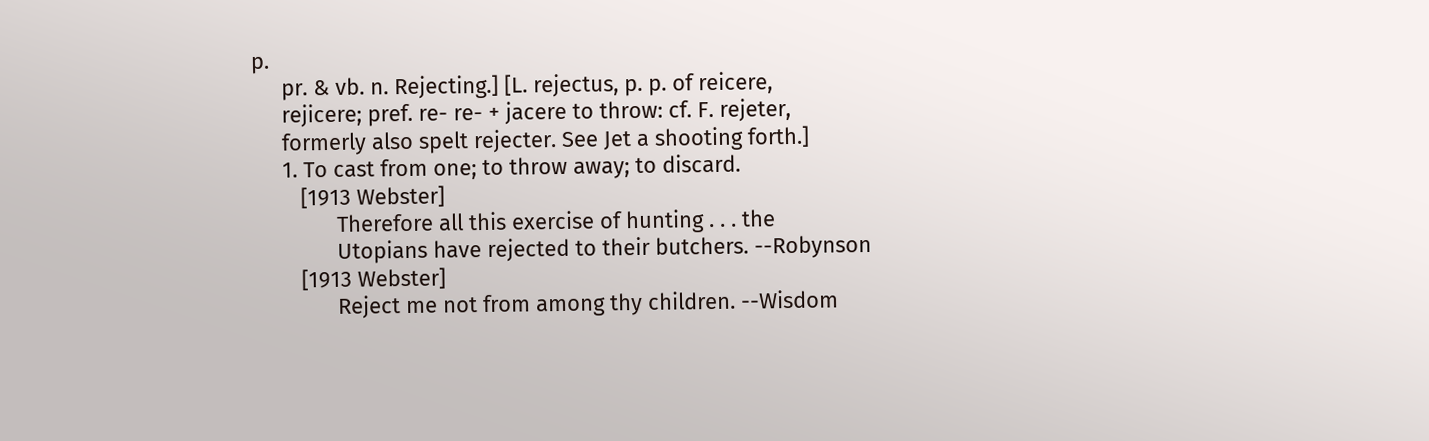p.
     pr. & vb. n. Rejecting.] [L. rejectus, p. p. of reicere,
     rejicere; pref. re- re- + jacere to throw: cf. F. rejeter,
     formerly also spelt rejecter. See Jet a shooting forth.]
     1. To cast from one; to throw away; to discard.
        [1913 Webster]
              Therefore all this exercise of hunting . . . the
              Utopians have rejected to their butchers. --Robynson
        [1913 Webster]
              Reject me not from among thy children. --Wisdom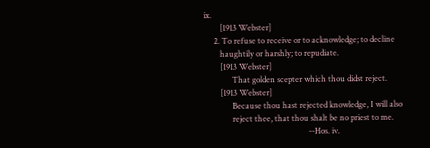ix.
        [1913 Webster]
     2. To refuse to receive or to acknowledge; to decline
        haughtily or harshly; to repudiate.
        [1913 Webster]
              That golden scepter which thou didst reject.
        [1913 Webster]
              Because thou hast rejected knowledge, I will also
              reject thee, that thou shalt be no priest to me.
                                                    --Hos. iv.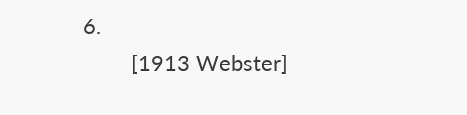6.
        [1913 Webster]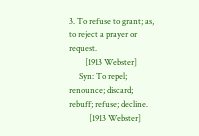3. To refuse to grant; as, to reject a prayer or request.
        [1913 Webster]
     Syn: To repel; renounce; discard; rebuff; refuse; decline.
          [1913 Webster]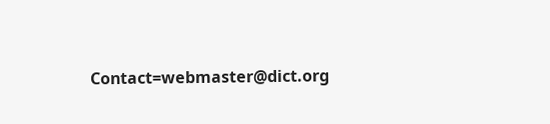Contact=webmaster@dict.org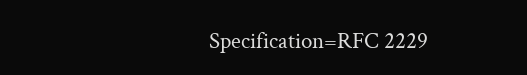Specification=RFC 2229